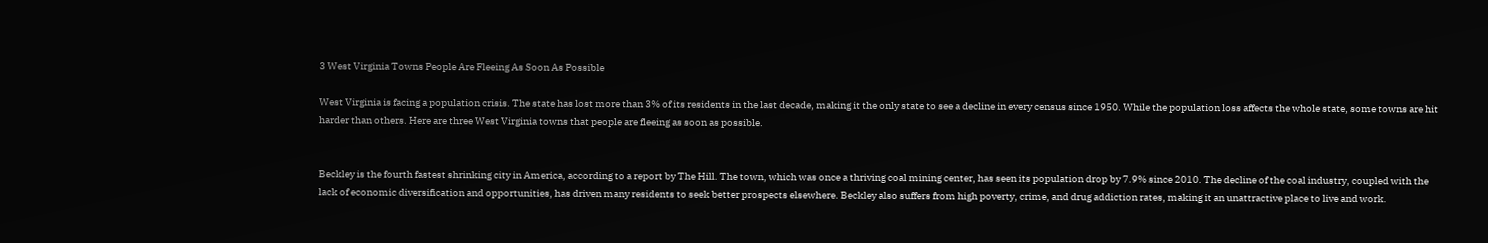3 West Virginia Towns People Are Fleeing As Soon As Possible

West Virginia is facing a population crisis. The state has lost more than 3% of its residents in the last decade, making it the only state to see a decline in every census since 1950. While the population loss affects the whole state, some towns are hit harder than others. Here are three West Virginia towns that people are fleeing as soon as possible.


Beckley is the fourth fastest shrinking city in America, according to a report by The Hill. The town, which was once a thriving coal mining center, has seen its population drop by 7.9% since 2010. The decline of the coal industry, coupled with the lack of economic diversification and opportunities, has driven many residents to seek better prospects elsewhere. Beckley also suffers from high poverty, crime, and drug addiction rates, making it an unattractive place to live and work.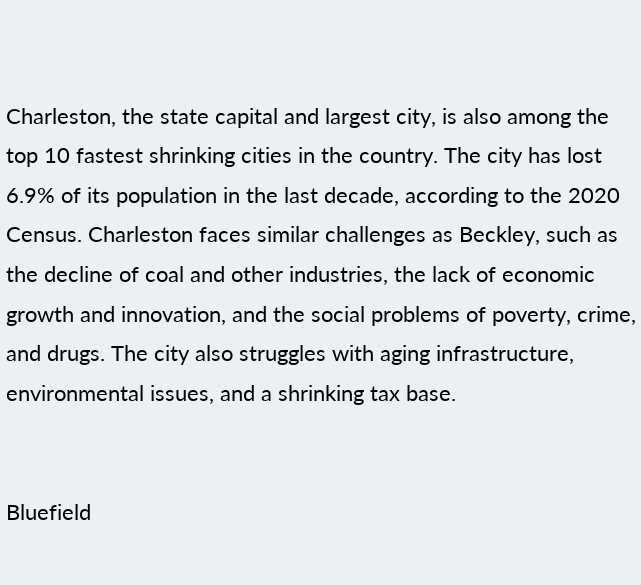Charleston, the state capital and largest city, is also among the top 10 fastest shrinking cities in the country. The city has lost 6.9% of its population in the last decade, according to the 2020 Census. Charleston faces similar challenges as Beckley, such as the decline of coal and other industries, the lack of economic growth and innovation, and the social problems of poverty, crime, and drugs. The city also struggles with aging infrastructure, environmental issues, and a shrinking tax base.


Bluefield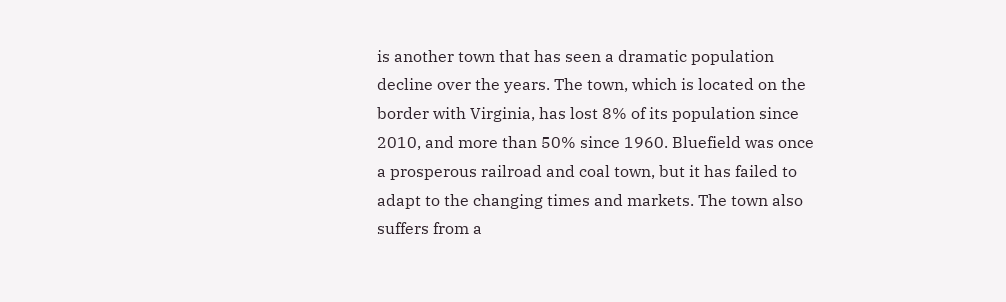is another town that has seen a dramatic population decline over the years. The town, which is located on the border with Virginia, has lost 8% of its population since 2010, and more than 50% since 1960. Bluefield was once a prosperous railroad and coal town, but it has failed to adapt to the changing times and markets. The town also suffers from a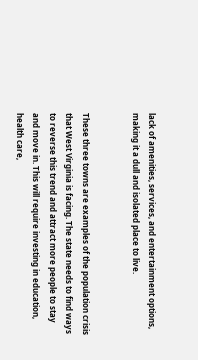lack of amenities, services, and entertainment options, making it a dull and isolated place to live.


These three towns are examples of the population crisis that West Virginia is facing. The state needs to find ways to reverse this trend and attract more people to stay and move in. This will require investing in education, health care,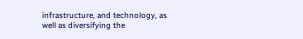infrastructure, and technology, as well as diversifying the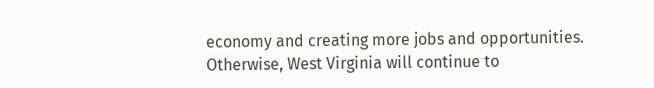economy and creating more jobs and opportunities. Otherwise, West Virginia will continue to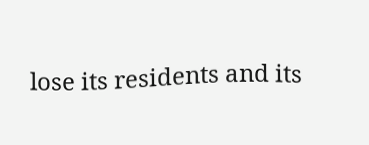lose its residents and its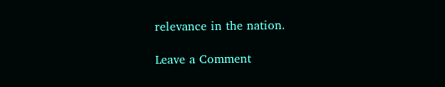relevance in the nation.

Leave a Comment